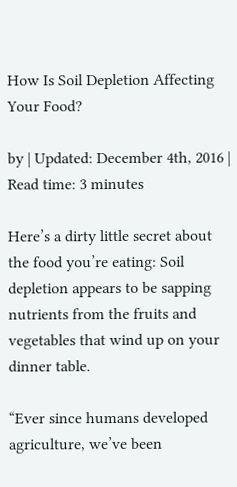How Is Soil Depletion Affecting Your Food?

by | Updated: December 4th, 2016 | Read time: 3 minutes

Here’s a dirty little secret about the food you’re eating: Soil depletion appears to be sapping nutrients from the fruits and vegetables that wind up on your dinner table.

“Ever since humans developed agriculture, we’ve been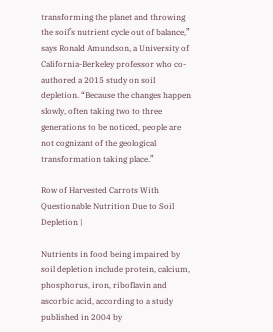transforming the planet and throwing the soil’s nutrient cycle out of balance,” says Ronald Amundson, a University of California-Berkeley professor who co-authored a 2015 study on soil depletion. “Because the changes happen slowly, often taking two to three generations to be noticed, people are not cognizant of the geological transformation taking place.”

Row of Harvested Carrots With Questionable Nutrition Due to Soil Depletion |

Nutrients in food being impaired by soil depletion include protein, calcium, phosphorus, iron, riboflavin and ascorbic acid, according to a study published in 2004 by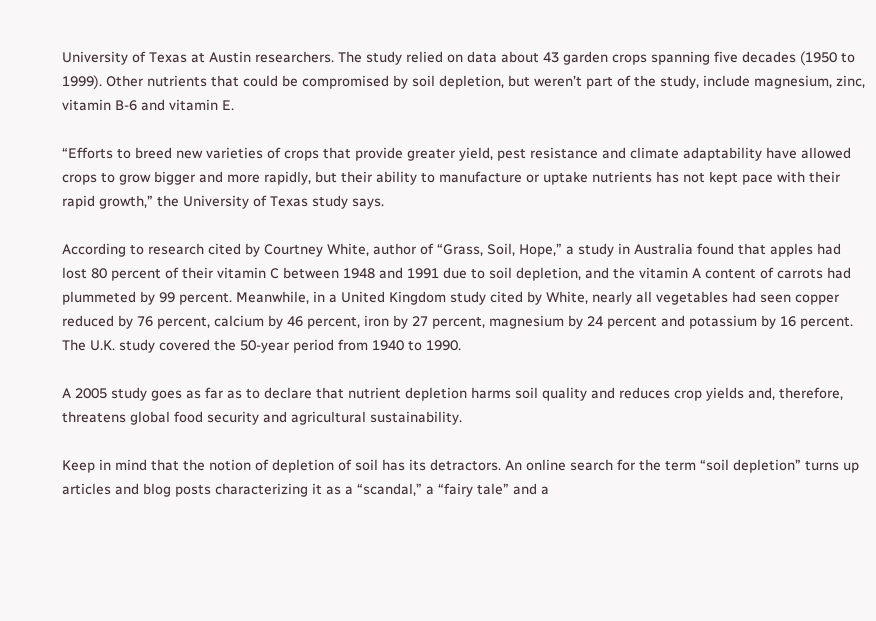University of Texas at Austin researchers. The study relied on data about 43 garden crops spanning five decades (1950 to 1999). Other nutrients that could be compromised by soil depletion, but weren’t part of the study, include magnesium, zinc, vitamin B-6 and vitamin E.

“Efforts to breed new varieties of crops that provide greater yield, pest resistance and climate adaptability have allowed crops to grow bigger and more rapidly, but their ability to manufacture or uptake nutrients has not kept pace with their rapid growth,” the University of Texas study says.

According to research cited by Courtney White, author of “Grass, Soil, Hope,” a study in Australia found that apples had lost 80 percent of their vitamin C between 1948 and 1991 due to soil depletion, and the vitamin A content of carrots had plummeted by 99 percent. Meanwhile, in a United Kingdom study cited by White, nearly all vegetables had seen copper reduced by 76 percent, calcium by 46 percent, iron by 27 percent, magnesium by 24 percent and potassium by 16 percent. The U.K. study covered the 50-year period from 1940 to 1990.

A 2005 study goes as far as to declare that nutrient depletion harms soil quality and reduces crop yields and, therefore, threatens global food security and agricultural sustainability.

Keep in mind that the notion of depletion of soil has its detractors. An online search for the term “soil depletion” turns up articles and blog posts characterizing it as a “scandal,” a “fairy tale” and a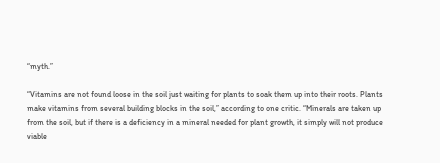“myth.”

“Vitamins are not found loose in the soil just waiting for plants to soak them up into their roots. Plants make vitamins from several building blocks in the soil,” according to one critic. “Minerals are taken up from the soil, but if there is a deficiency in a mineral needed for plant growth, it simply will not produce viable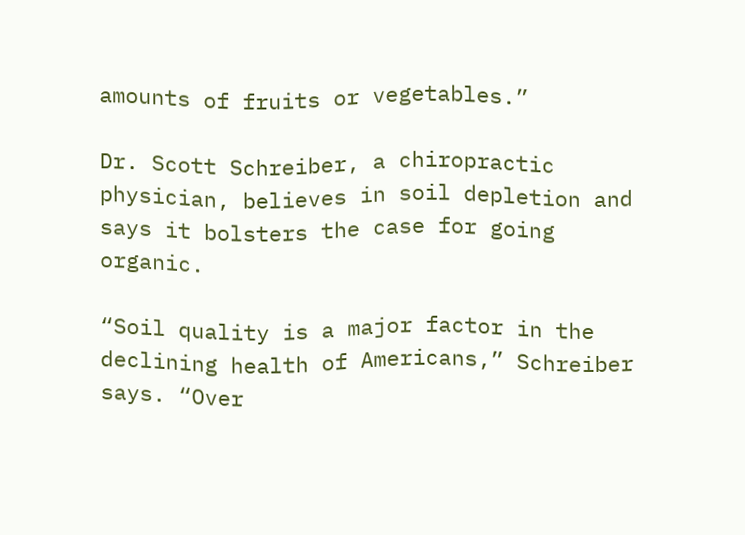amounts of fruits or vegetables.”

Dr. Scott Schreiber, a chiropractic physician, believes in soil depletion and says it bolsters the case for going organic.

“Soil quality is a major factor in the declining health of Americans,” Schreiber says. “Over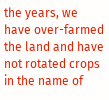the years, we have over-farmed the land and have not rotated crops in the name of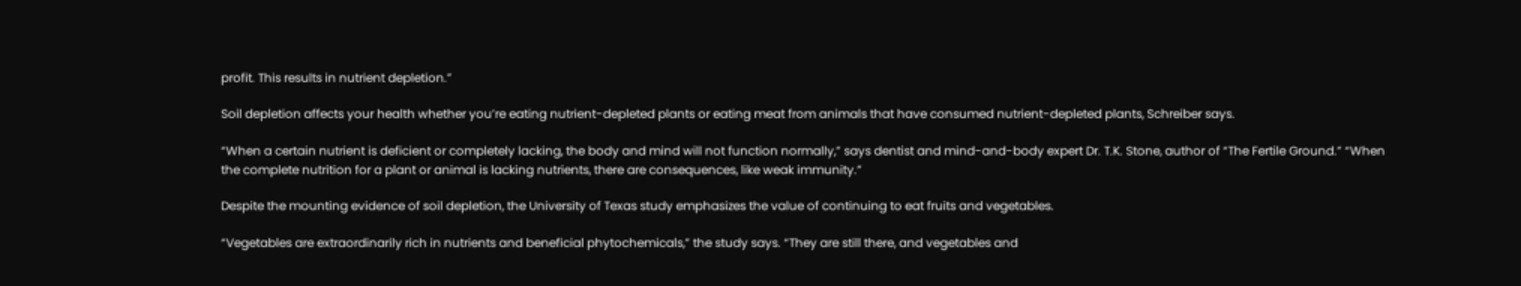profit. This results in nutrient depletion.”

Soil depletion affects your health whether you’re eating nutrient-depleted plants or eating meat from animals that have consumed nutrient-depleted plants, Schreiber says.

“When a certain nutrient is deficient or completely lacking, the body and mind will not function normally,” says dentist and mind-and-body expert Dr. T.K. Stone, author of “The Fertile Ground.” “When the complete nutrition for a plant or animal is lacking nutrients, there are consequences, like weak immunity.”

Despite the mounting evidence of soil depletion, the University of Texas study emphasizes the value of continuing to eat fruits and vegetables.

“Vegetables are extraordinarily rich in nutrients and beneficial phytochemicals,” the study says. “They are still there, and vegetables and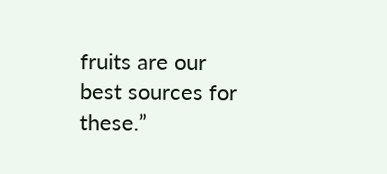fruits are our best sources for these.”